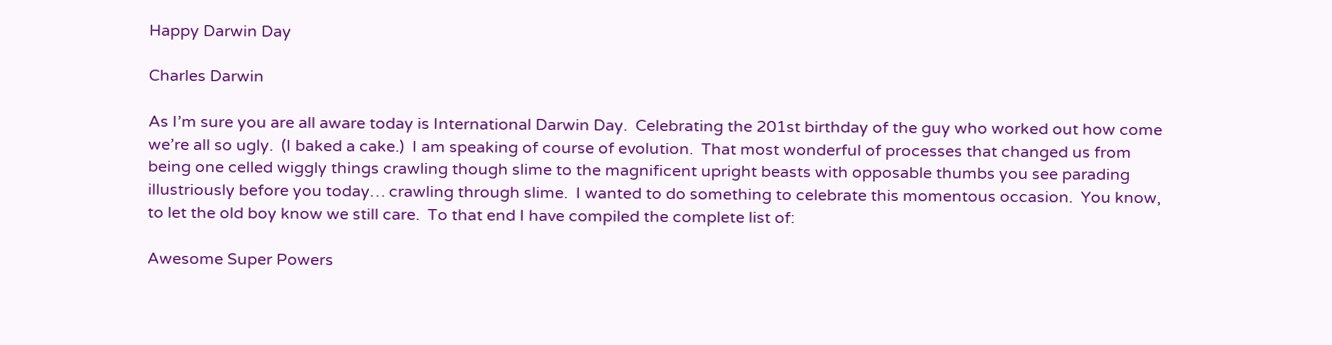Happy Darwin Day

Charles Darwin

As I’m sure you are all aware today is International Darwin Day.  Celebrating the 201st birthday of the guy who worked out how come we’re all so ugly.  (I baked a cake.)  I am speaking of course of evolution.  That most wonderful of processes that changed us from being one celled wiggly things crawling though slime to the magnificent upright beasts with opposable thumbs you see parading illustriously before you today… crawling through slime.  I wanted to do something to celebrate this momentous occasion.  You know, to let the old boy know we still care.  To that end I have compiled the complete list of:

Awesome Super Powers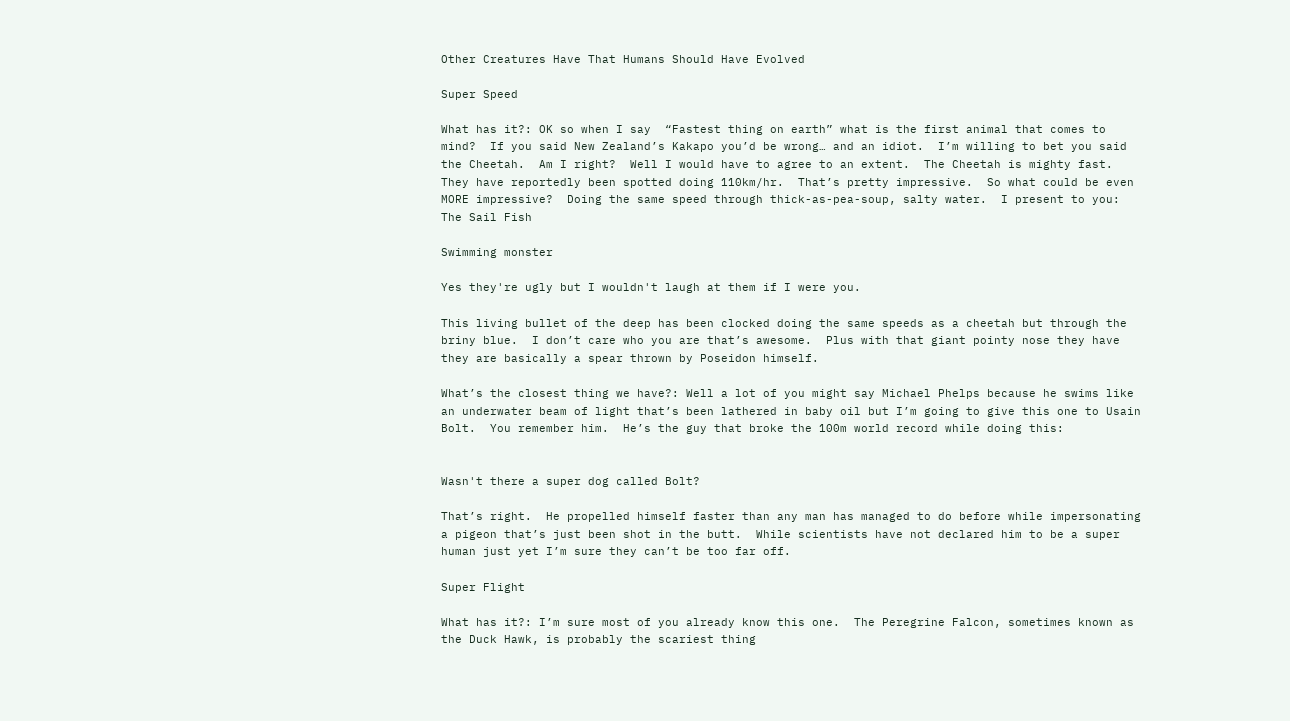Other Creatures Have That Humans Should Have Evolved

Super Speed

What has it?: OK so when I say  “Fastest thing on earth” what is the first animal that comes to mind?  If you said New Zealand’s Kakapo you’d be wrong… and an idiot.  I’m willing to bet you said the Cheetah.  Am I right?  Well I would have to agree to an extent.  The Cheetah is mighty fast.  They have reportedly been spotted doing 110km/hr.  That’s pretty impressive.  So what could be even MORE impressive?  Doing the same speed through thick-as-pea-soup, salty water.  I present to you: The Sail Fish

Swimming monster

Yes they're ugly but I wouldn't laugh at them if I were you.

This living bullet of the deep has been clocked doing the same speeds as a cheetah but through the briny blue.  I don’t care who you are that’s awesome.  Plus with that giant pointy nose they have they are basically a spear thrown by Poseidon himself.

What’s the closest thing we have?: Well a lot of you might say Michael Phelps because he swims like an underwater beam of light that’s been lathered in baby oil but I’m going to give this one to Usain Bolt.  You remember him.  He’s the guy that broke the 100m world record while doing this:


Wasn't there a super dog called Bolt?

That’s right.  He propelled himself faster than any man has managed to do before while impersonating a pigeon that’s just been shot in the butt.  While scientists have not declared him to be a super human just yet I’m sure they can’t be too far off.

Super Flight

What has it?: I’m sure most of you already know this one.  The Peregrine Falcon, sometimes known as the Duck Hawk, is probably the scariest thing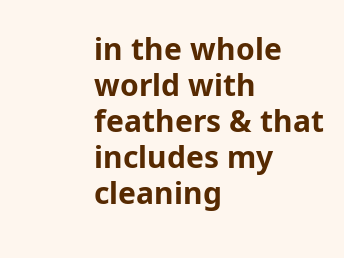in the whole world with feathers & that includes my cleaning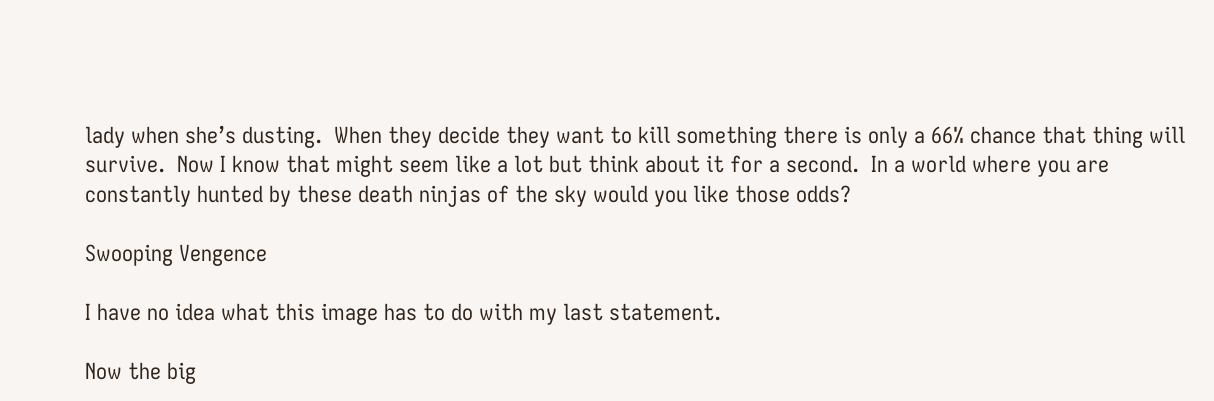lady when she’s dusting.  When they decide they want to kill something there is only a 66% chance that thing will survive.  Now I know that might seem like a lot but think about it for a second.  In a world where you are constantly hunted by these death ninjas of the sky would you like those odds?

Swooping Vengence

I have no idea what this image has to do with my last statement.

Now the big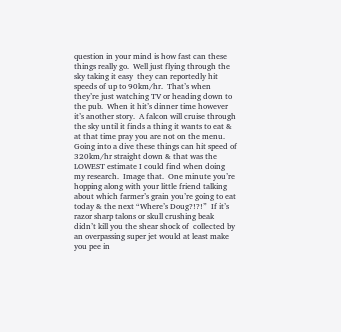question in your mind is how fast can these things really go.  Well just flying through the sky taking it easy  they can reportedly hit speeds of up to 90km/hr.  That’s when they’re just watching TV or heading down to the pub.  When it hit’s dinner time however it’s another story.  A falcon will cruise through the sky until it finds a thing it wants to eat & at that time pray you are not on the menu.  Going into a dive these things can hit speed of 320km/hr straight down & that was the LOWEST estimate I could find when doing my research.  Image that.  One minute you’re hopping along with your little friend talking about which farmer’s grain you’re going to eat today & the next “Where’s Doug?!?!”  If it’s razor sharp talons or skull crushing beak didn’t kill you the shear shock of  collected by an overpassing super jet would at least make you pee in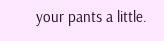your pants a little.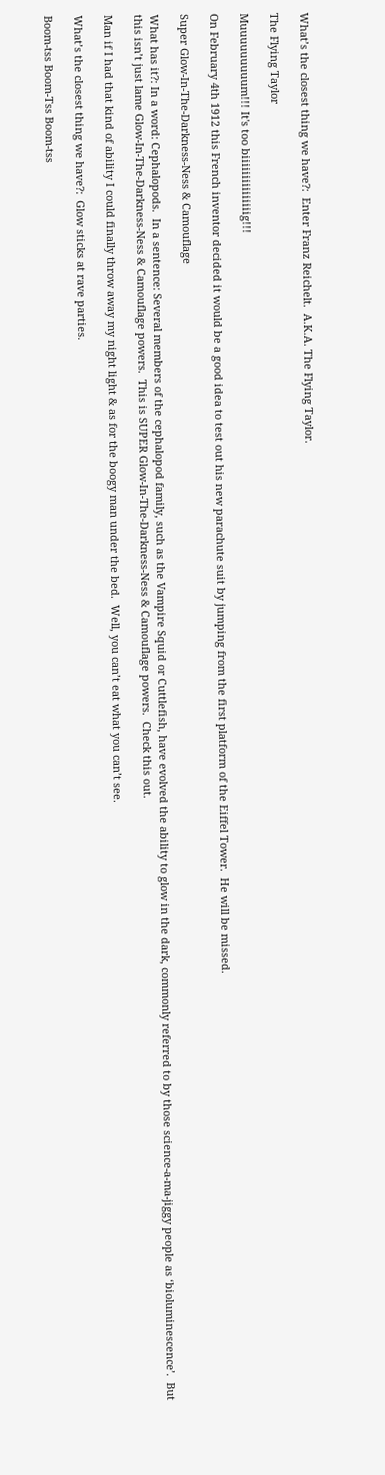What’s the closest thing we have?:  Enter Franz Reichelt.  A.K.A. The Flying Taylor.

The Flying Taylor

Muuuuuuuuum!!! It's too biiiiiiiiiiiiiiig!!!

On February 4th 1912 this French inventor decided it would be a good idea to test out his new parachute suit by jumping from the first platform of the Eiffel Tower.  He will be missed.

Super Glow-In-The-Darkness-Ness & Camouflage

What has it?: In a word: Cephalopods.  In a sentence: Several members of the cephalopod family, such as the Vampire Squid or Cuttlefish, have evolved the ability to glow in the dark, commonly referred to by those science-a-ma-jiggy people as ‘bioluminescence’.  But this isn’t just lame Glow-In-The-Darkness-Ness & Camouflage powers.  This is SUPER Glow-In-The-Darkness-Ness & Camouflage powers.  Check this out.

Man if I had that kind of ability I could finally throw away my night light & as for the boogy man under the bed.  Well, you can’t eat what you can’t see.

What’s the closest thing we have?:  Glow sticks at rave parties.

Boom-tss Boom-Tss Boom-tss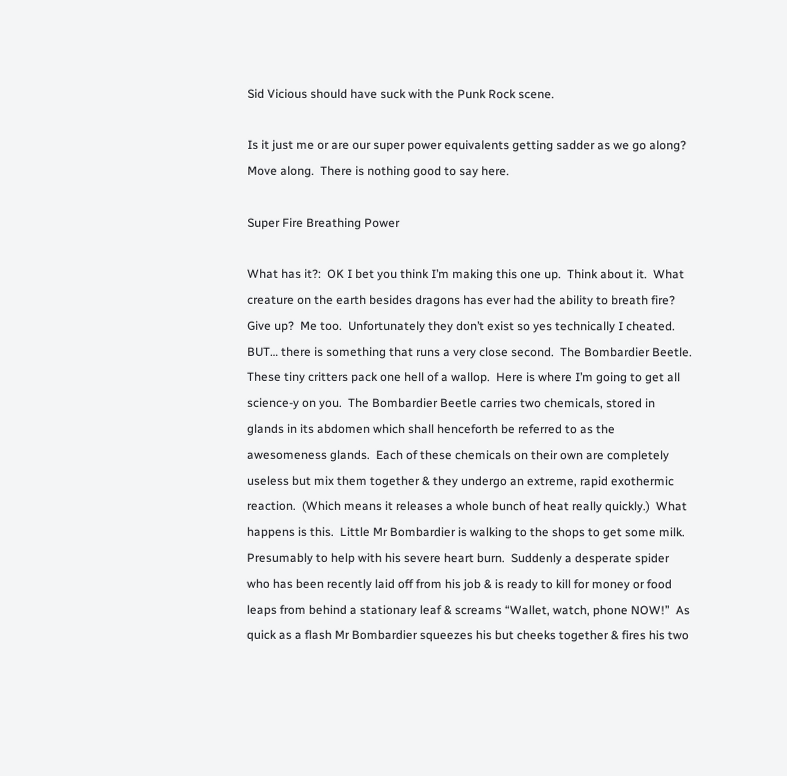Sid Vicious should have suck with the Punk Rock scene.

Is it just me or are our super power equivalents getting sadder as we go along?  Move along.  There is nothing good to say here.

Super Fire Breathing Power

What has it?:  OK I bet you think I’m making this one up.  Think about it.  What creature on the earth besides dragons has ever had the ability to breath fire?  Give up?  Me too.  Unfortunately they don’t exist so yes technically I cheated.  BUT… there is something that runs a very close second.  The Bombardier Beetle.  These tiny critters pack one hell of a wallop.  Here is where I’m going to get all science-y on you.  The Bombardier Beetle carries two chemicals, stored in glands in its abdomen which shall henceforth be referred to as the awesomeness glands.  Each of these chemicals on their own are completely useless but mix them together & they undergo an extreme, rapid exothermic reaction.  (Which means it releases a whole bunch of heat really quickly.)  What happens is this.  Little Mr Bombardier is walking to the shops to get some milk.  Presumably to help with his severe heart burn.  Suddenly a desperate spider who has been recently laid off from his job & is ready to kill for money or food leaps from behind a stationary leaf & screams “Wallet, watch, phone NOW!”  As quick as a flash Mr Bombardier squeezes his but cheeks together & fires his two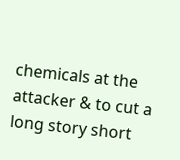chemicals at the attacker & to cut a long story short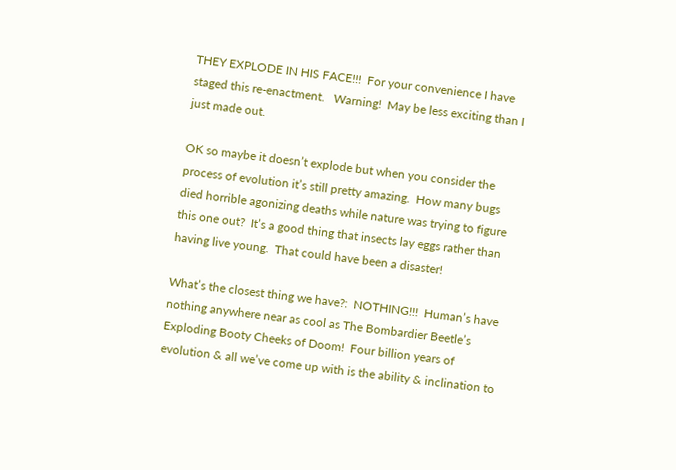THEY EXPLODE IN HIS FACE!!!  For your convenience I have staged this re-enactment.   Warning!  May be less exciting than I just made out.

OK so maybe it doesn’t explode but when you consider the process of evolution it’s still pretty amazing.  How many bugs died horrible agonizing deaths while nature was trying to figure this one out?  It’s a good thing that insects lay eggs rather than having live young.  That could have been a disaster!

What’s the closest thing we have?:  NOTHING!!!  Human’s have nothing anywhere near as cool as The Bombardier Beetle’s Exploding Booty Cheeks of Doom!  Four billion years of evolution & all we’ve come up with is the ability & inclination to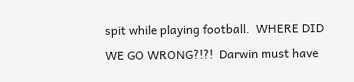spit while playing football.  WHERE DID WE GO WRONG?!?!  Darwin must have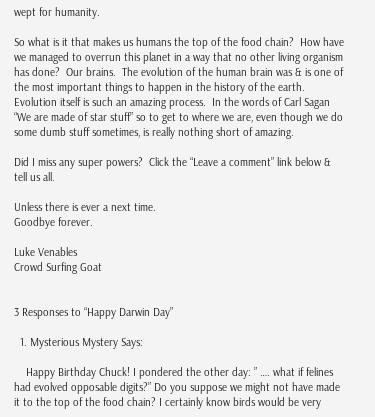wept for humanity.

So what is it that makes us humans the top of the food chain?  How have we managed to overrun this planet in a way that no other living organism has done?  Our brains.  The evolution of the human brain was & is one of the most important things to happen in the history of the earth.  Evolution itself is such an amazing process.  In the words of Carl Sagan “We are made of star stuff” so to get to where we are, even though we do some dumb stuff sometimes, is really nothing short of amazing.

Did I miss any super powers?  Click the “Leave a comment” link below & tell us all.

Unless there is ever a next time.
Goodbye forever.

Luke Venables
Crowd Surfing Goat


3 Responses to “Happy Darwin Day”

  1. Mysterious Mystery Says:

    Happy Birthday Chuck! I pondered the other day: ” …. what if felines had evolved opposable digits?” Do you suppose we might not have made it to the top of the food chain? I certainly know birds would be very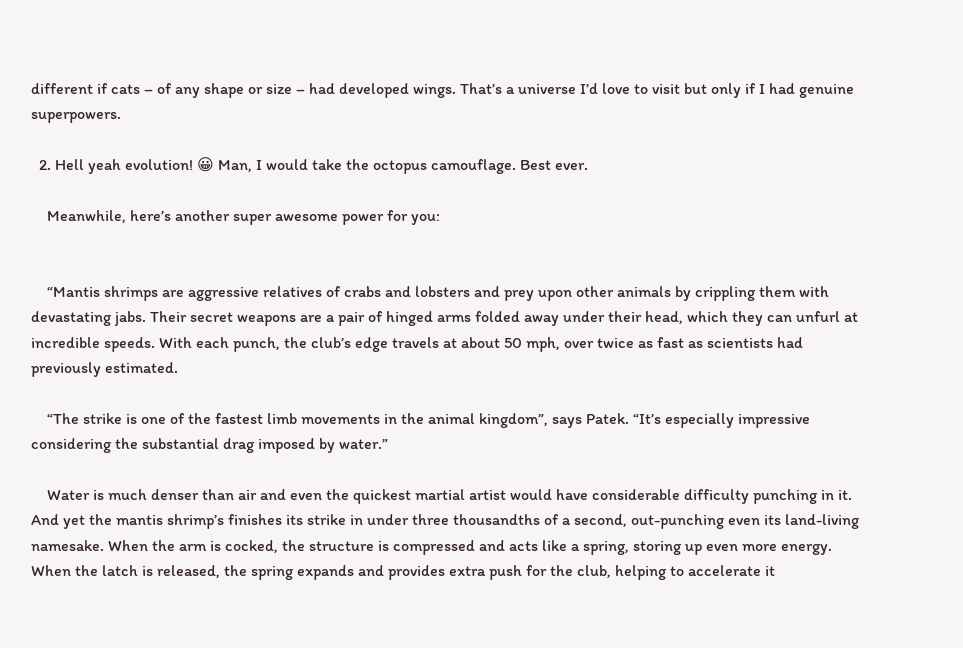different if cats – of any shape or size – had developed wings. That’s a universe I’d love to visit but only if I had genuine superpowers.

  2. Hell yeah evolution! 😀 Man, I would take the octopus camouflage. Best ever.

    Meanwhile, here’s another super awesome power for you:


    “Mantis shrimps are aggressive relatives of crabs and lobsters and prey upon other animals by crippling them with devastating jabs. Their secret weapons are a pair of hinged arms folded away under their head, which they can unfurl at incredible speeds. With each punch, the club’s edge travels at about 50 mph, over twice as fast as scientists had previously estimated.

    “The strike is one of the fastest limb movements in the animal kingdom”, says Patek. “It’s especially impressive considering the substantial drag imposed by water.”

    Water is much denser than air and even the quickest martial artist would have considerable difficulty punching in it. And yet the mantis shrimp’s finishes its strike in under three thousandths of a second, out-punching even its land-living namesake. When the arm is cocked, the structure is compressed and acts like a spring, storing up even more energy. When the latch is released, the spring expands and provides extra push for the club, helping to accelerate it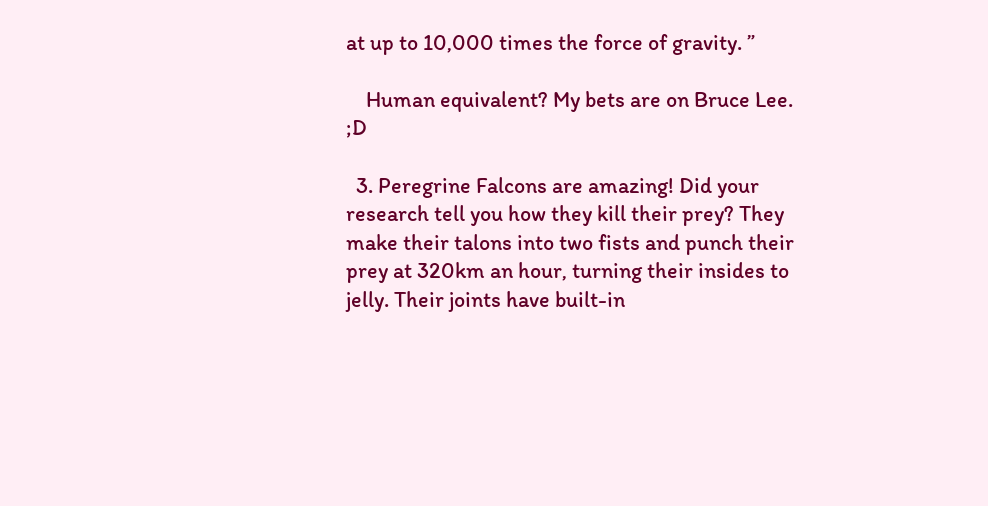at up to 10,000 times the force of gravity. ”

    Human equivalent? My bets are on Bruce Lee. ;D

  3. Peregrine Falcons are amazing! Did your research tell you how they kill their prey? They make their talons into two fists and punch their prey at 320km an hour, turning their insides to jelly. Their joints have built-in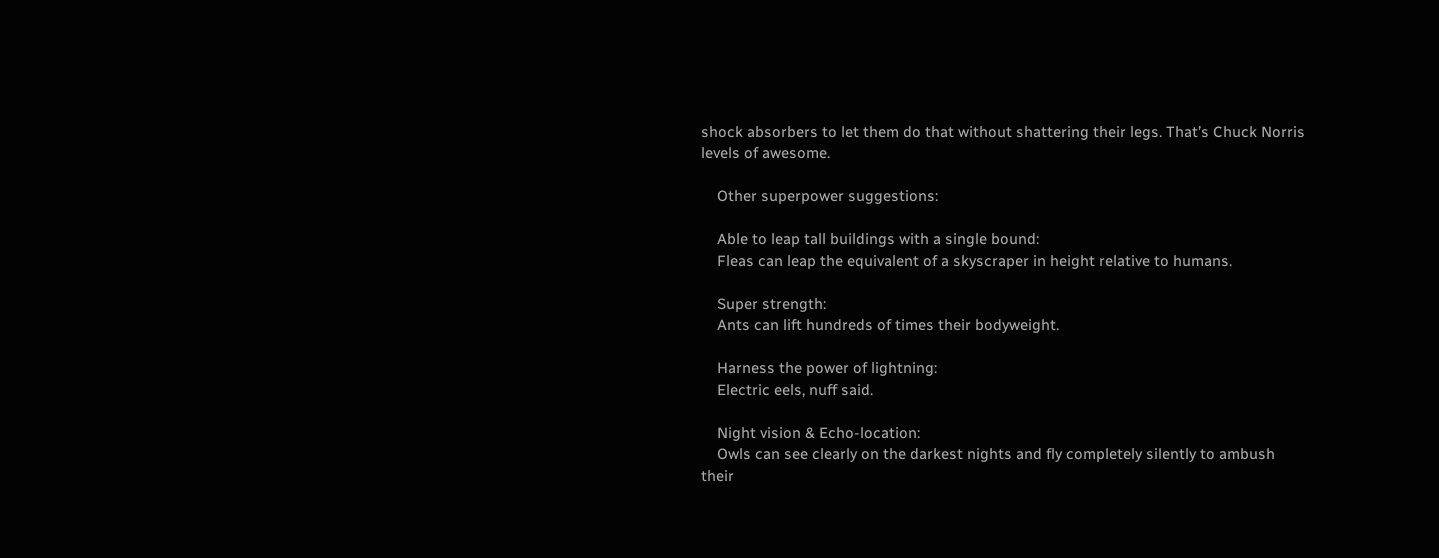shock absorbers to let them do that without shattering their legs. That’s Chuck Norris levels of awesome.

    Other superpower suggestions:

    Able to leap tall buildings with a single bound:
    Fleas can leap the equivalent of a skyscraper in height relative to humans.

    Super strength:
    Ants can lift hundreds of times their bodyweight.

    Harness the power of lightning:
    Electric eels, nuff said.

    Night vision & Echo-location:
    Owls can see clearly on the darkest nights and fly completely silently to ambush their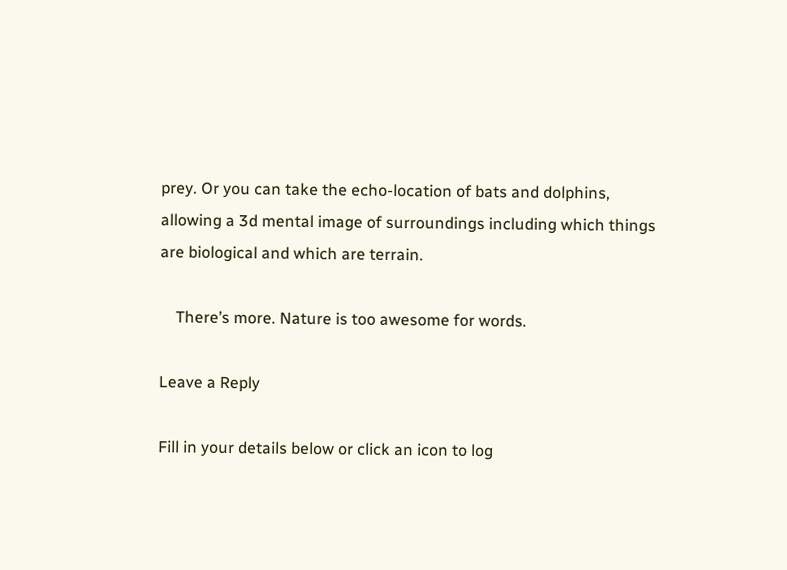prey. Or you can take the echo-location of bats and dolphins, allowing a 3d mental image of surroundings including which things are biological and which are terrain.

    There’s more. Nature is too awesome for words.

Leave a Reply

Fill in your details below or click an icon to log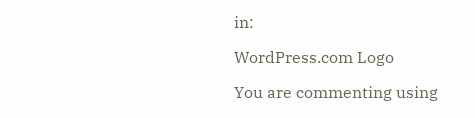in:

WordPress.com Logo

You are commenting using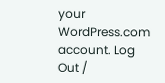your WordPress.com account. Log Out /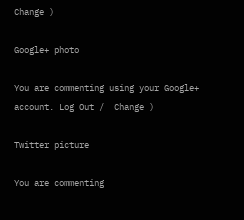Change )

Google+ photo

You are commenting using your Google+ account. Log Out /  Change )

Twitter picture

You are commenting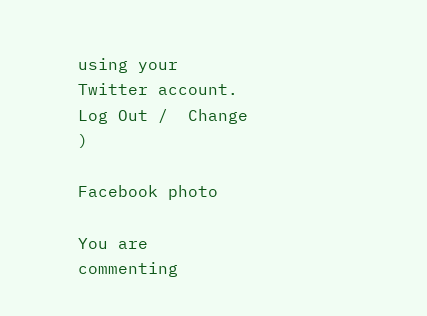using your Twitter account. Log Out /  Change )

Facebook photo

You are commenting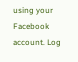using your Facebook account. Log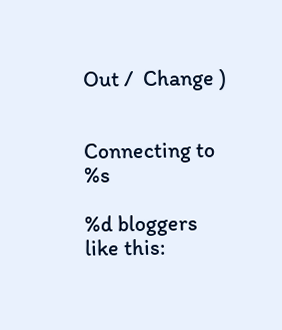Out /  Change )


Connecting to %s

%d bloggers like this: